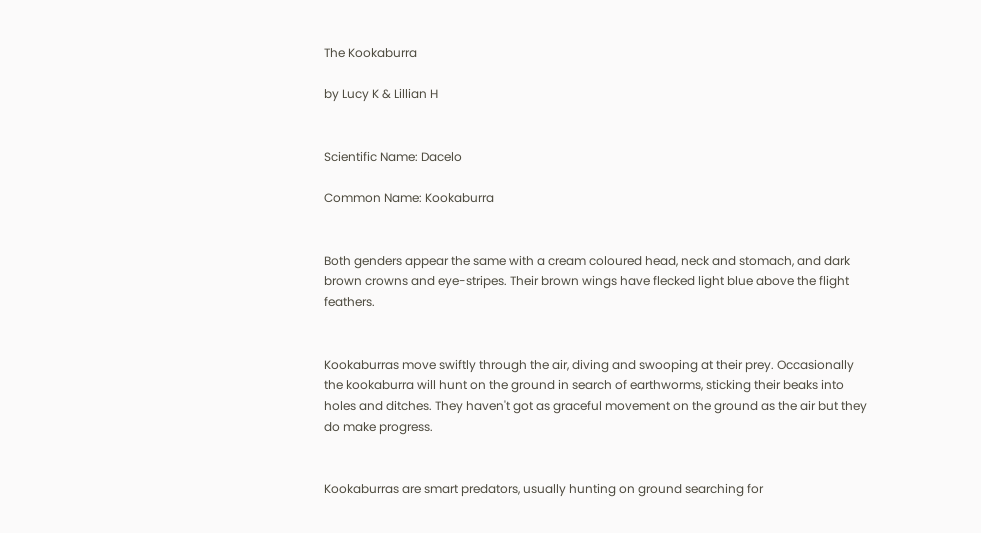The Kookaburra

by Lucy K & Lillian H


Scientific Name: Dacelo

Common Name: Kookaburra


Both genders appear the same with a cream coloured head, neck and stomach, and dark brown crowns and eye-stripes. Their brown wings have flecked light blue above the flight feathers.


Kookaburras move swiftly through the air, diving and swooping at their prey. Occasionally the kookaburra will hunt on the ground in search of earthworms, sticking their beaks into holes and ditches. They haven't got as graceful movement on the ground as the air but they do make progress.


Kookaburras are smart predators, usually hunting on ground searching for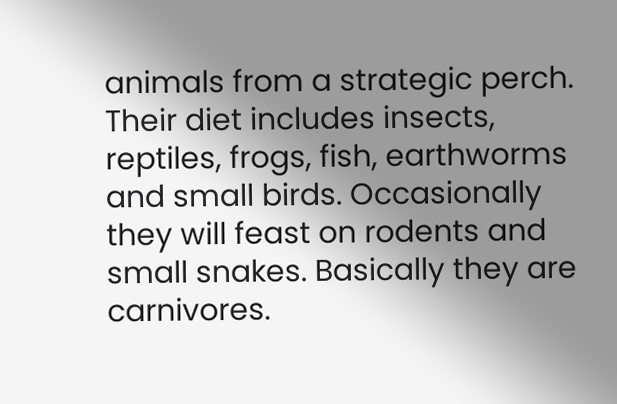animals from a strategic perch. Their diet includes insects, reptiles, frogs, fish, earthworms and small birds. Occasionally they will feast on rodents and small snakes. Basically they are carnivores.